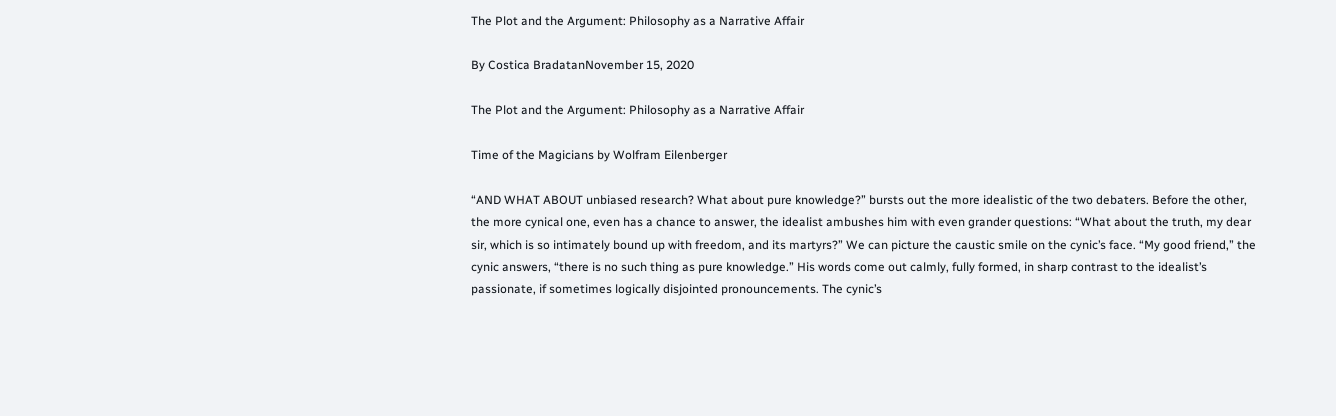The Plot and the Argument: Philosophy as a Narrative Affair

By Costica BradatanNovember 15, 2020

The Plot and the Argument: Philosophy as a Narrative Affair

Time of the Magicians by Wolfram Eilenberger

“AND WHAT ABOUT unbiased research? What about pure knowledge?” bursts out the more idealistic of the two debaters. Before the other, the more cynical one, even has a chance to answer, the idealist ambushes him with even grander questions: “What about the truth, my dear sir, which is so intimately bound up with freedom, and its martyrs?” We can picture the caustic smile on the cynic’s face. “My good friend,” the cynic answers, “there is no such thing as pure knowledge.” His words come out calmly, fully formed, in sharp contrast to the idealist’s passionate, if sometimes logically disjointed pronouncements. The cynic’s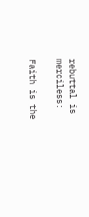rebuttal is merciless:

Faith is the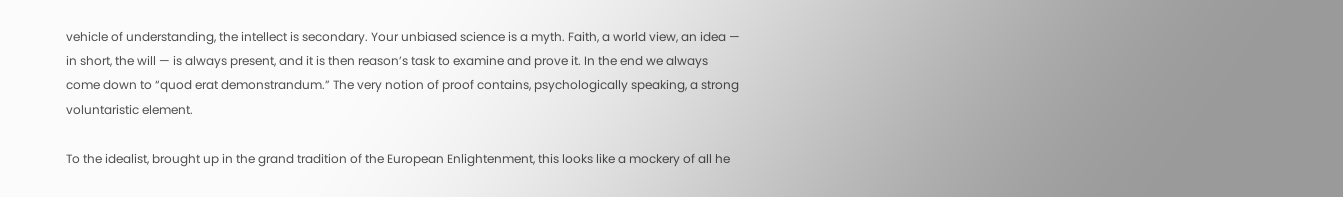vehicle of understanding, the intellect is secondary. Your unbiased science is a myth. Faith, a world view, an idea — in short, the will — is always present, and it is then reason’s task to examine and prove it. In the end we always come down to “quod erat demonstrandum.” The very notion of proof contains, psychologically speaking, a strong voluntaristic element.

To the idealist, brought up in the grand tradition of the European Enlightenment, this looks like a mockery of all he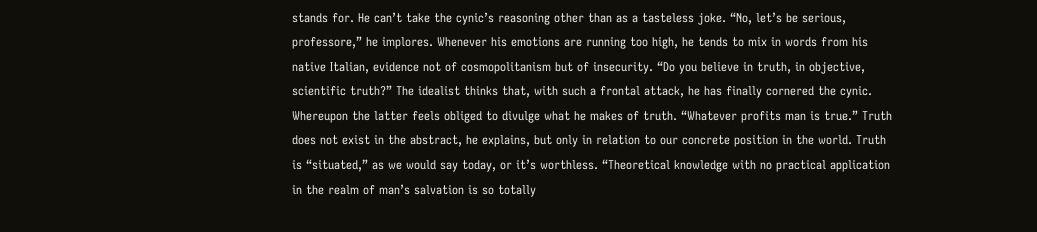stands for. He can’t take the cynic’s reasoning other than as a tasteless joke. “No, let’s be serious, professore,” he implores. Whenever his emotions are running too high, he tends to mix in words from his native Italian, evidence not of cosmopolitanism but of insecurity. “Do you believe in truth, in objective, scientific truth?” The idealist thinks that, with such a frontal attack, he has finally cornered the cynic. Whereupon the latter feels obliged to divulge what he makes of truth. “Whatever profits man is true.” Truth does not exist in the abstract, he explains, but only in relation to our concrete position in the world. Truth is “situated,” as we would say today, or it’s worthless. “Theoretical knowledge with no practical application in the realm of man’s salvation is so totally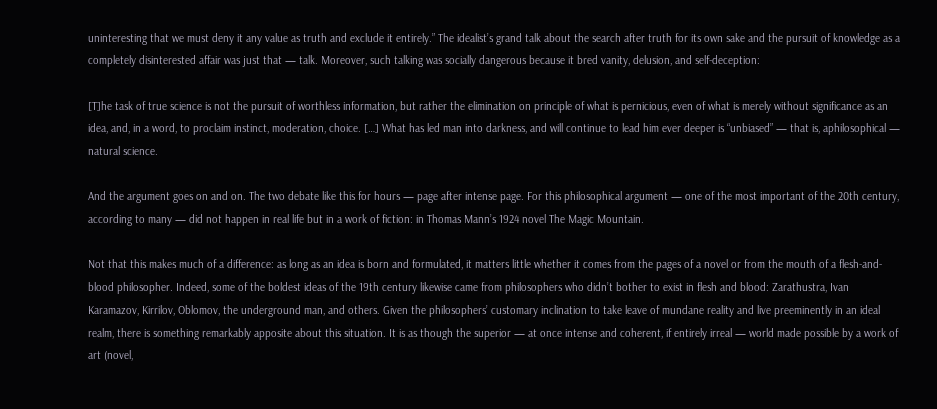uninteresting that we must deny it any value as truth and exclude it entirely.” The idealist’s grand talk about the search after truth for its own sake and the pursuit of knowledge as a completely disinterested affair was just that — talk. Moreover, such talking was socially dangerous because it bred vanity, delusion, and self-deception:

[T]he task of true science is not the pursuit of worthless information, but rather the elimination on principle of what is pernicious, even of what is merely without significance as an idea, and, in a word, to proclaim instinct, moderation, choice. […] What has led man into darkness, and will continue to lead him ever deeper is “unbiased” — that is, aphilosophical — natural science.

And the argument goes on and on. The two debate like this for hours — page after intense page. For this philosophical argument — one of the most important of the 20th century, according to many — did not happen in real life but in a work of fiction: in Thomas Mann’s 1924 novel The Magic Mountain.

Not that this makes much of a difference: as long as an idea is born and formulated, it matters little whether it comes from the pages of a novel or from the mouth of a flesh-and-blood philosopher. Indeed, some of the boldest ideas of the 19th century likewise came from philosophers who didn’t bother to exist in flesh and blood: Zarathustra, Ivan Karamazov, Kirrilov, Oblomov, the underground man, and others. Given the philosophers’ customary inclination to take leave of mundane reality and live preeminently in an ideal realm, there is something remarkably apposite about this situation. It is as though the superior — at once intense and coherent, if entirely irreal — world made possible by a work of art (novel,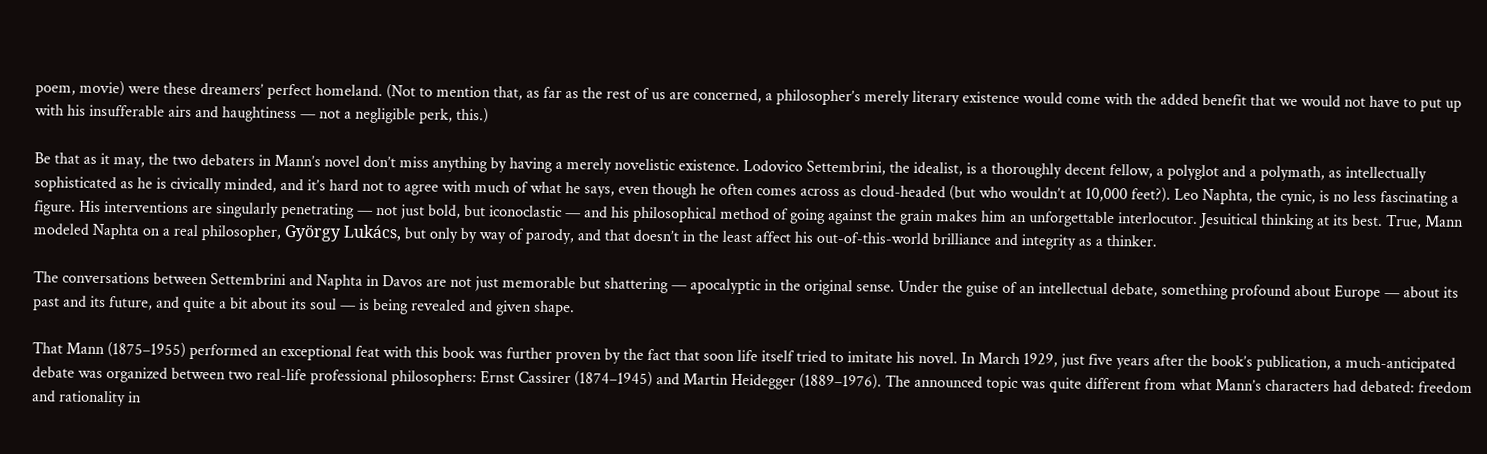poem, movie) were these dreamers’ perfect homeland. (Not to mention that, as far as the rest of us are concerned, a philosopher’s merely literary existence would come with the added benefit that we would not have to put up with his insufferable airs and haughtiness — not a negligible perk, this.)

Be that as it may, the two debaters in Mann’s novel don’t miss anything by having a merely novelistic existence. Lodovico Settembrini, the idealist, is a thoroughly decent fellow, a polyglot and a polymath, as intellectually sophisticated as he is civically minded, and it’s hard not to agree with much of what he says, even though he often comes across as cloud-headed (but who wouldn’t at 10,000 feet?). Leo Naphta, the cynic, is no less fascinating a figure. His interventions are singularly penetrating — not just bold, but iconoclastic — and his philosophical method of going against the grain makes him an unforgettable interlocutor. Jesuitical thinking at its best. True, Mann modeled Naphta on a real philosopher, György Lukács, but only by way of parody, and that doesn’t in the least affect his out-of-this-world brilliance and integrity as a thinker.

The conversations between Settembrini and Naphta in Davos are not just memorable but shattering — apocalyptic in the original sense. Under the guise of an intellectual debate, something profound about Europe — about its past and its future, and quite a bit about its soul — is being revealed and given shape.

That Mann (1875–1955) performed an exceptional feat with this book was further proven by the fact that soon life itself tried to imitate his novel. In March 1929, just five years after the book’s publication, a much-anticipated debate was organized between two real-life professional philosophers: Ernst Cassirer (1874–1945) and Martin Heidegger (1889–1976). The announced topic was quite different from what Mann’s characters had debated: freedom and rationality in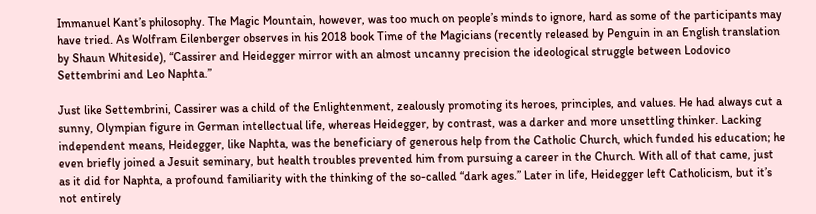Immanuel Kant’s philosophy. The Magic Mountain, however, was too much on people’s minds to ignore, hard as some of the participants may have tried. As Wolfram Eilenberger observes in his 2018 book Time of the Magicians (recently released by Penguin in an English translation by Shaun Whiteside), “Cassirer and Heidegger mirror with an almost uncanny precision the ideological struggle between Lodovico Settembrini and Leo Naphta.”

Just like Settembrini, Cassirer was a child of the Enlightenment, zealously promoting its heroes, principles, and values. He had always cut a sunny, Olympian figure in German intellectual life, whereas Heidegger, by contrast, was a darker and more unsettling thinker. Lacking independent means, Heidegger, like Naphta, was the beneficiary of generous help from the Catholic Church, which funded his education; he even briefly joined a Jesuit seminary, but health troubles prevented him from pursuing a career in the Church. With all of that came, just as it did for Naphta, a profound familiarity with the thinking of the so-called “dark ages.” Later in life, Heidegger left Catholicism, but it’s not entirely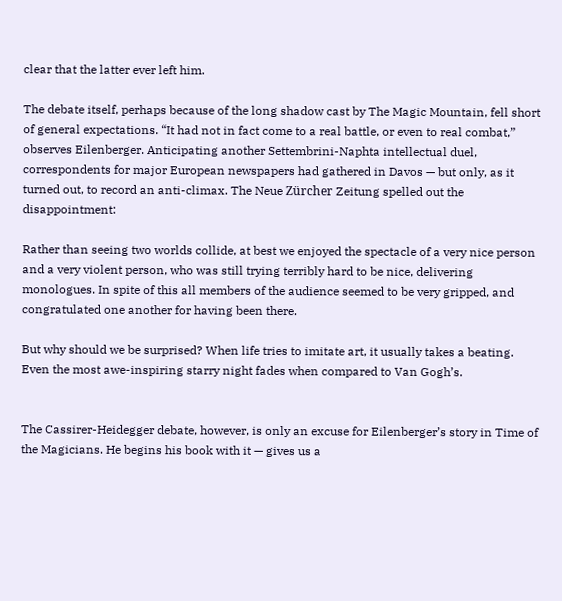clear that the latter ever left him.

The debate itself, perhaps because of the long shadow cast by The Magic Mountain, fell short of general expectations. “It had not in fact come to a real battle, or even to real combat,” observes Eilenberger. Anticipating another Settembrini-Naphta intellectual duel, correspondents for major European newspapers had gathered in Davos — but only, as it turned out, to record an anti-climax. The Neue Zürcher Zeitung spelled out the disappointment:

Rather than seeing two worlds collide, at best we enjoyed the spectacle of a very nice person and a very violent person, who was still trying terribly hard to be nice, delivering monologues. In spite of this all members of the audience seemed to be very gripped, and congratulated one another for having been there.

But why should we be surprised? When life tries to imitate art, it usually takes a beating. Even the most awe-inspiring starry night fades when compared to Van Gogh’s.


The Cassirer-Heidegger debate, however, is only an excuse for Eilenberger’s story in Time of the Magicians. He begins his book with it — gives us a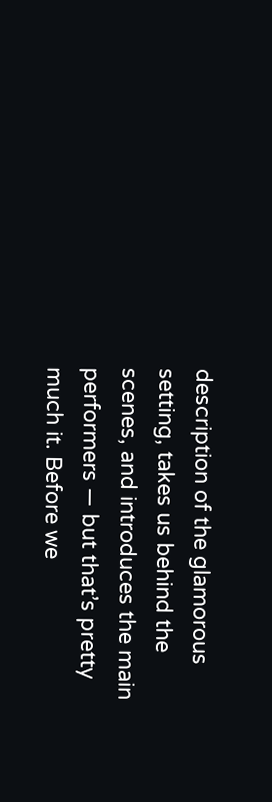description of the glamorous setting, takes us behind the scenes, and introduces the main performers — but that’s pretty much it. Before we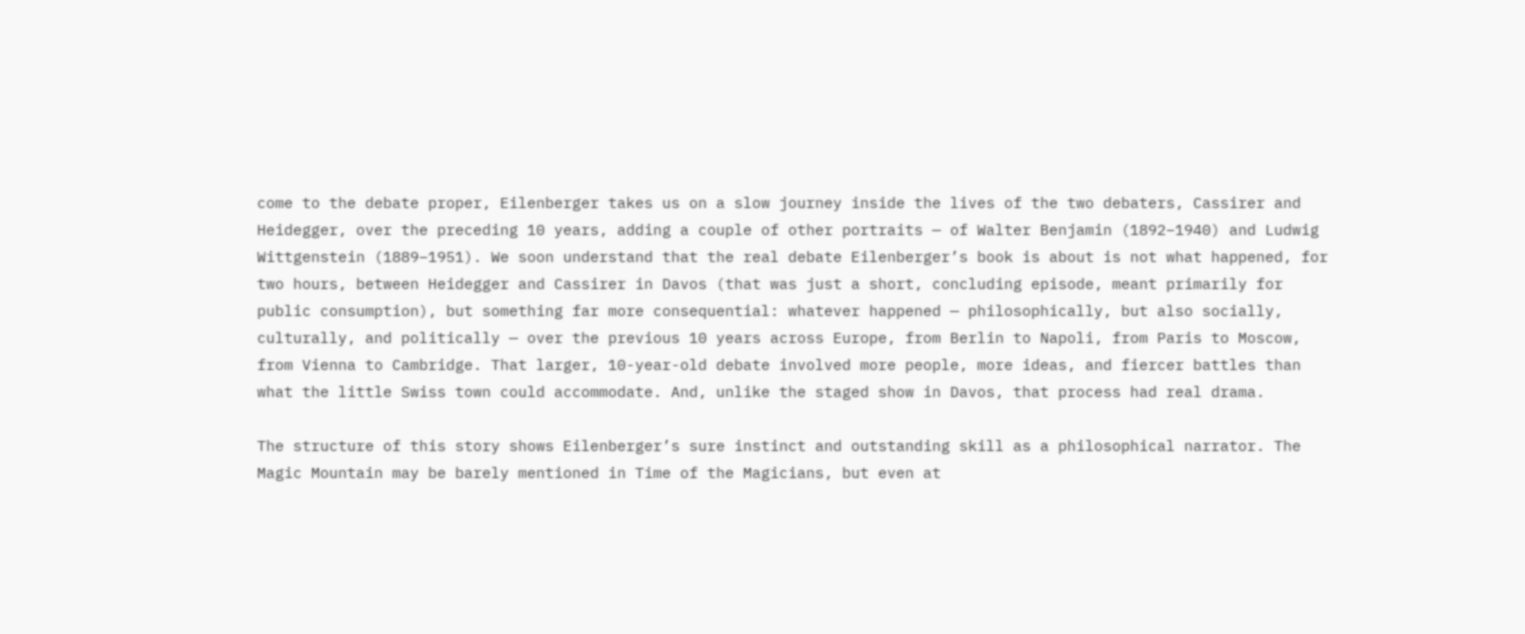come to the debate proper, Eilenberger takes us on a slow journey inside the lives of the two debaters, Cassirer and Heidegger, over the preceding 10 years, adding a couple of other portraits — of Walter Benjamin (1892–1940) and Ludwig Wittgenstein (1889–1951). We soon understand that the real debate Eilenberger’s book is about is not what happened, for two hours, between Heidegger and Cassirer in Davos (that was just a short, concluding episode, meant primarily for public consumption), but something far more consequential: whatever happened — philosophically, but also socially, culturally, and politically — over the previous 10 years across Europe, from Berlin to Napoli, from Paris to Moscow, from Vienna to Cambridge. That larger, 10-year-old debate involved more people, more ideas, and fiercer battles than what the little Swiss town could accommodate. And, unlike the staged show in Davos, that process had real drama.

The structure of this story shows Eilenberger’s sure instinct and outstanding skill as a philosophical narrator. The Magic Mountain may be barely mentioned in Time of the Magicians, but even at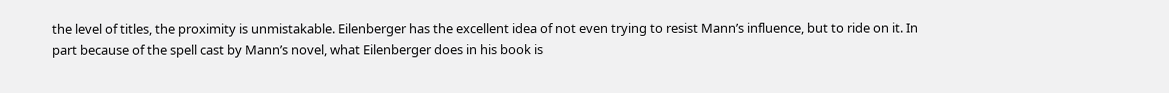the level of titles, the proximity is unmistakable. Eilenberger has the excellent idea of not even trying to resist Mann’s influence, but to ride on it. In part because of the spell cast by Mann’s novel, what Eilenberger does in his book is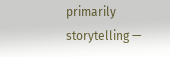primarily storytelling —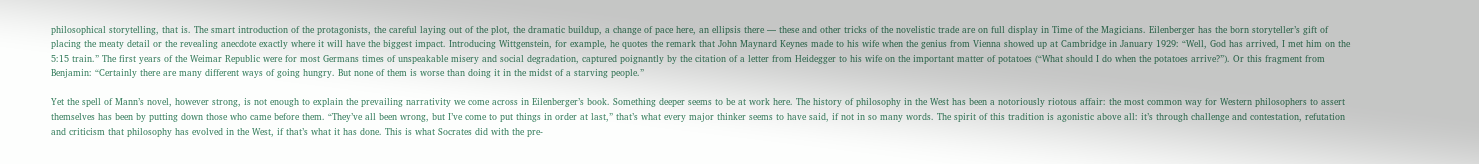philosophical storytelling, that is. The smart introduction of the protagonists, the careful laying out of the plot, the dramatic buildup, a change of pace here, an ellipsis there — these and other tricks of the novelistic trade are on full display in Time of the Magicians. Eilenberger has the born storyteller’s gift of placing the meaty detail or the revealing anecdote exactly where it will have the biggest impact. Introducing Wittgenstein, for example, he quotes the remark that John Maynard Keynes made to his wife when the genius from Vienna showed up at Cambridge in January 1929: “Well, God has arrived, I met him on the 5:15 train.” The first years of the Weimar Republic were for most Germans times of unspeakable misery and social degradation, captured poignantly by the citation of a letter from Heidegger to his wife on the important matter of potatoes (“What should I do when the potatoes arrive?”). Or this fragment from Benjamin: “Certainly there are many different ways of going hungry. But none of them is worse than doing it in the midst of a starving people.”

Yet the spell of Mann’s novel, however strong, is not enough to explain the prevailing narrativity we come across in Eilenberger’s book. Something deeper seems to be at work here. The history of philosophy in the West has been a notoriously riotous affair: the most common way for Western philosophers to assert themselves has been by putting down those who came before them. “They’ve all been wrong, but I’ve come to put things in order at last,” that’s what every major thinker seems to have said, if not in so many words. The spirit of this tradition is agonistic above all: it’s through challenge and contestation, refutation and criticism that philosophy has evolved in the West, if that’s what it has done. This is what Socrates did with the pre-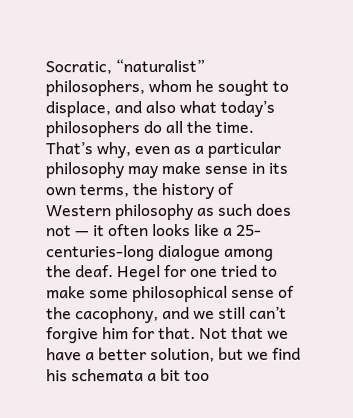Socratic, “naturalist” philosophers, whom he sought to displace, and also what today’s philosophers do all the time. That’s why, even as a particular philosophy may make sense in its own terms, the history of Western philosophy as such does not — it often looks like a 25-centuries-long dialogue among the deaf. Hegel for one tried to make some philosophical sense of the cacophony, and we still can’t forgive him for that. Not that we have a better solution, but we find his schemata a bit too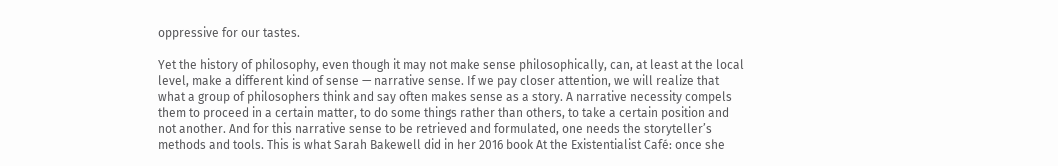oppressive for our tastes.

Yet the history of philosophy, even though it may not make sense philosophically, can, at least at the local level, make a different kind of sense — narrative sense. If we pay closer attention, we will realize that what a group of philosophers think and say often makes sense as a story. A narrative necessity compels them to proceed in a certain matter, to do some things rather than others, to take a certain position and not another. And for this narrative sense to be retrieved and formulated, one needs the storyteller’s methods and tools. This is what Sarah Bakewell did in her 2016 book At the Existentialist Café: once she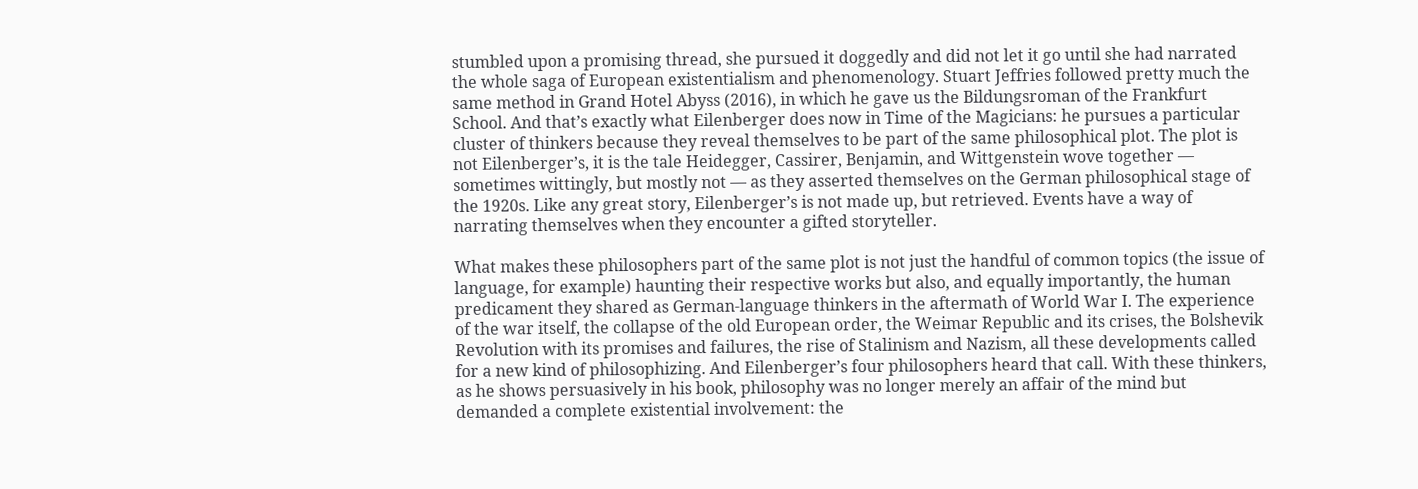stumbled upon a promising thread, she pursued it doggedly and did not let it go until she had narrated the whole saga of European existentialism and phenomenology. Stuart Jeffries followed pretty much the same method in Grand Hotel Abyss (2016), in which he gave us the Bildungsroman of the Frankfurt School. And that’s exactly what Eilenberger does now in Time of the Magicians: he pursues a particular cluster of thinkers because they reveal themselves to be part of the same philosophical plot. The plot is not Eilenberger’s, it is the tale Heidegger, Cassirer, Benjamin, and Wittgenstein wove together — sometimes wittingly, but mostly not — as they asserted themselves on the German philosophical stage of the 1920s. Like any great story, Eilenberger’s is not made up, but retrieved. Events have a way of narrating themselves when they encounter a gifted storyteller.

What makes these philosophers part of the same plot is not just the handful of common topics (the issue of language, for example) haunting their respective works but also, and equally importantly, the human predicament they shared as German-language thinkers in the aftermath of World War I. The experience of the war itself, the collapse of the old European order, the Weimar Republic and its crises, the Bolshevik Revolution with its promises and failures, the rise of Stalinism and Nazism, all these developments called for a new kind of philosophizing. And Eilenberger’s four philosophers heard that call. With these thinkers, as he shows persuasively in his book, philosophy was no longer merely an affair of the mind but demanded a complete existential involvement: the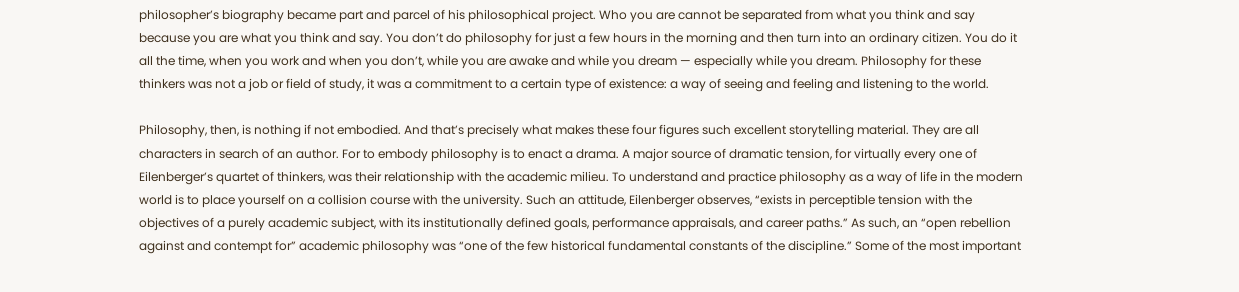philosopher’s biography became part and parcel of his philosophical project. Who you are cannot be separated from what you think and say because you are what you think and say. You don’t do philosophy for just a few hours in the morning and then turn into an ordinary citizen. You do it all the time, when you work and when you don’t, while you are awake and while you dream — especially while you dream. Philosophy for these thinkers was not a job or field of study, it was a commitment to a certain type of existence: a way of seeing and feeling and listening to the world.

Philosophy, then, is nothing if not embodied. And that’s precisely what makes these four figures such excellent storytelling material. They are all characters in search of an author. For to embody philosophy is to enact a drama. A major source of dramatic tension, for virtually every one of Eilenberger’s quartet of thinkers, was their relationship with the academic milieu. To understand and practice philosophy as a way of life in the modern world is to place yourself on a collision course with the university. Such an attitude, Eilenberger observes, “exists in perceptible tension with the objectives of a purely academic subject, with its institutionally defined goals, performance appraisals, and career paths.” As such, an “open rebellion against and contempt for” academic philosophy was “one of the few historical fundamental constants of the discipline.” Some of the most important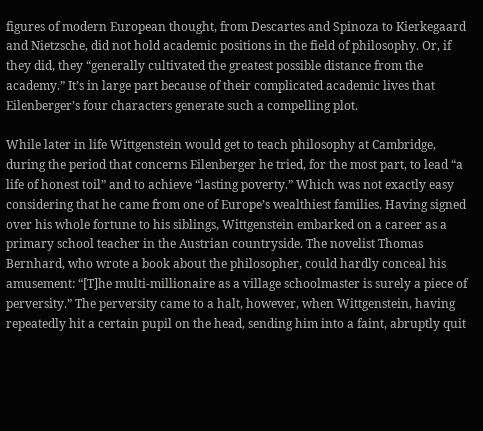figures of modern European thought, from Descartes and Spinoza to Kierkegaard and Nietzsche, did not hold academic positions in the field of philosophy. Or, if they did, they “generally cultivated the greatest possible distance from the academy.” It’s in large part because of their complicated academic lives that Eilenberger’s four characters generate such a compelling plot.

While later in life Wittgenstein would get to teach philosophy at Cambridge, during the period that concerns Eilenberger he tried, for the most part, to lead “a life of honest toil” and to achieve “lasting poverty.” Which was not exactly easy considering that he came from one of Europe’s wealthiest families. Having signed over his whole fortune to his siblings, Wittgenstein embarked on a career as a primary school teacher in the Austrian countryside. The novelist Thomas Bernhard, who wrote a book about the philosopher, could hardly conceal his amusement: “[T]he multi-millionaire as a village schoolmaster is surely a piece of perversity.” The perversity came to a halt, however, when Wittgenstein, having repeatedly hit a certain pupil on the head, sending him into a faint, abruptly quit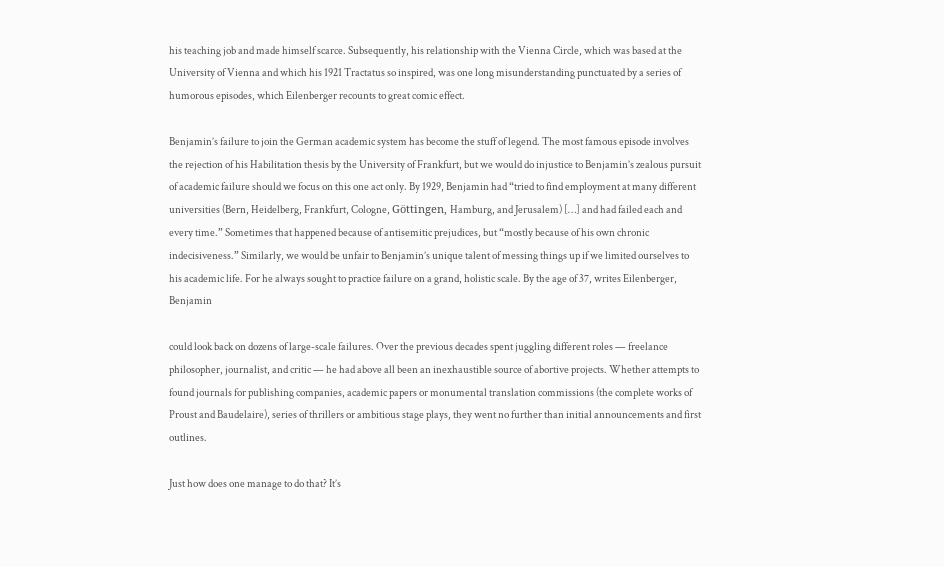his teaching job and made himself scarce. Subsequently, his relationship with the Vienna Circle, which was based at the University of Vienna and which his 1921 Tractatus so inspired, was one long misunderstanding punctuated by a series of humorous episodes, which Eilenberger recounts to great comic effect.

Benjamin’s failure to join the German academic system has become the stuff of legend. The most famous episode involves the rejection of his Habilitation thesis by the University of Frankfurt, but we would do injustice to Benjamin’s zealous pursuit of academic failure should we focus on this one act only. By 1929, Benjamin had “tried to find employment at many different universities (Bern, Heidelberg, Frankfurt, Cologne, Göttingen, Hamburg, and Jerusalem) […] and had failed each and every time.” Sometimes that happened because of antisemitic prejudices, but “mostly because of his own chronic indecisiveness.” Similarly, we would be unfair to Benjamin’s unique talent of messing things up if we limited ourselves to his academic life. For he always sought to practice failure on a grand, holistic scale. By the age of 37, writes Eilenberger, Benjamin

could look back on dozens of large-scale failures. Over the previous decades spent juggling different roles — freelance philosopher, journalist, and critic — he had above all been an inexhaustible source of abortive projects. Whether attempts to found journals for publishing companies, academic papers or monumental translation commissions (the complete works of Proust and Baudelaire), series of thrillers or ambitious stage plays, they went no further than initial announcements and first outlines.

Just how does one manage to do that? It’s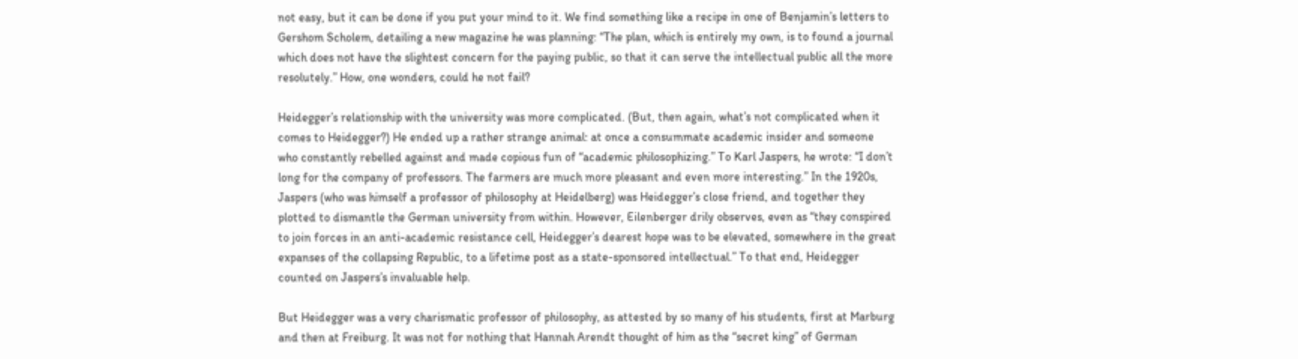not easy, but it can be done if you put your mind to it. We find something like a recipe in one of Benjamin’s letters to Gershom Scholem, detailing a new magazine he was planning: “The plan, which is entirely my own, is to found a journal which does not have the slightest concern for the paying public, so that it can serve the intellectual public all the more resolutely.” How, one wonders, could he not fail?

Heidegger’s relationship with the university was more complicated. (But, then again, what’s not complicated when it comes to Heidegger?) He ended up a rather strange animal: at once a consummate academic insider and someone who constantly rebelled against and made copious fun of “academic philosophizing.” To Karl Jaspers, he wrote: “I don’t long for the company of professors. The farmers are much more pleasant and even more interesting.” In the 1920s, Jaspers (who was himself a professor of philosophy at Heidelberg) was Heidegger’s close friend, and together they plotted to dismantle the German university from within. However, Eilenberger drily observes, even as “they conspired to join forces in an anti-academic resistance cell, Heidegger’s dearest hope was to be elevated, somewhere in the great expanses of the collapsing Republic, to a lifetime post as a state-sponsored intellectual.” To that end, Heidegger counted on Jaspers’s invaluable help.

But Heidegger was a very charismatic professor of philosophy, as attested by so many of his students, first at Marburg and then at Freiburg. It was not for nothing that Hannah Arendt thought of him as the “secret king” of German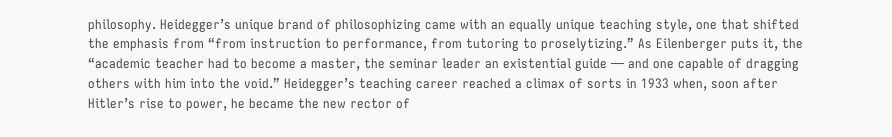philosophy. Heidegger’s unique brand of philosophizing came with an equally unique teaching style, one that shifted the emphasis from “from instruction to performance, from tutoring to proselytizing.” As Eilenberger puts it, the “academic teacher had to become a master, the seminar leader an existential guide — and one capable of dragging others with him into the void.” Heidegger’s teaching career reached a climax of sorts in 1933 when, soon after Hitler’s rise to power, he became the new rector of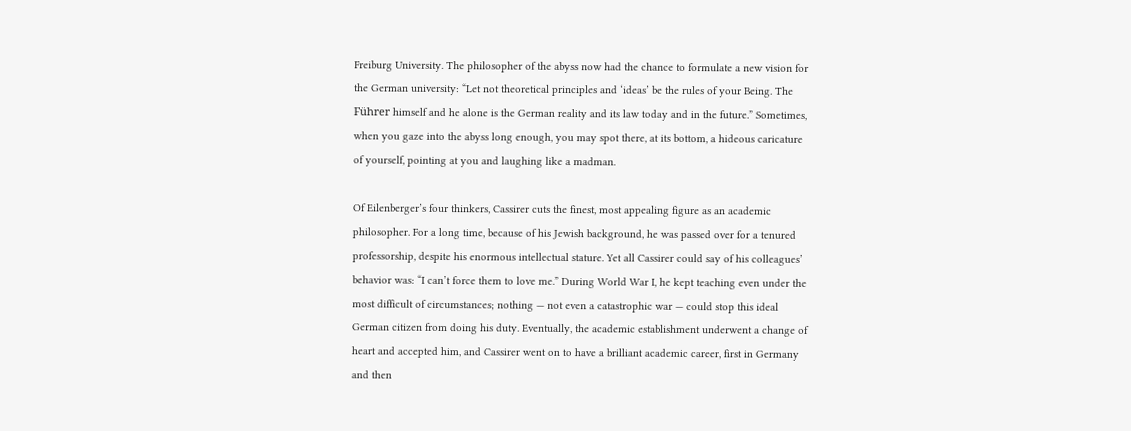Freiburg University. The philosopher of the abyss now had the chance to formulate a new vision for the German university: “Let not theoretical principles and ‘ideas’ be the rules of your Being. The Führer himself and he alone is the German reality and its law today and in the future.” Sometimes, when you gaze into the abyss long enough, you may spot there, at its bottom, a hideous caricature of yourself, pointing at you and laughing like a madman.

Of Eilenberger’s four thinkers, Cassirer cuts the finest, most appealing figure as an academic philosopher. For a long time, because of his Jewish background, he was passed over for a tenured professorship, despite his enormous intellectual stature. Yet all Cassirer could say of his colleagues’ behavior was: “I can’t force them to love me.” During World War I, he kept teaching even under the most difficult of circumstances; nothing — not even a catastrophic war — could stop this ideal German citizen from doing his duty. Eventually, the academic establishment underwent a change of heart and accepted him, and Cassirer went on to have a brilliant academic career, first in Germany and then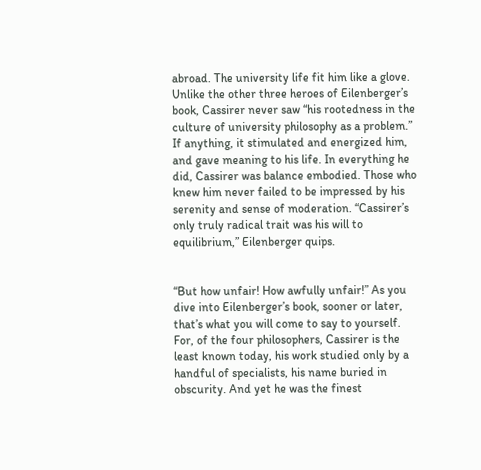abroad. The university life fit him like a glove. Unlike the other three heroes of Eilenberger’s book, Cassirer never saw “his rootedness in the culture of university philosophy as a problem.” If anything, it stimulated and energized him, and gave meaning to his life. In everything he did, Cassirer was balance embodied. Those who knew him never failed to be impressed by his serenity and sense of moderation. “Cassirer’s only truly radical trait was his will to equilibrium,” Eilenberger quips.


“But how unfair! How awfully unfair!” As you dive into Eilenberger’s book, sooner or later, that’s what you will come to say to yourself. For, of the four philosophers, Cassirer is the least known today, his work studied only by a handful of specialists, his name buried in obscurity. And yet he was the finest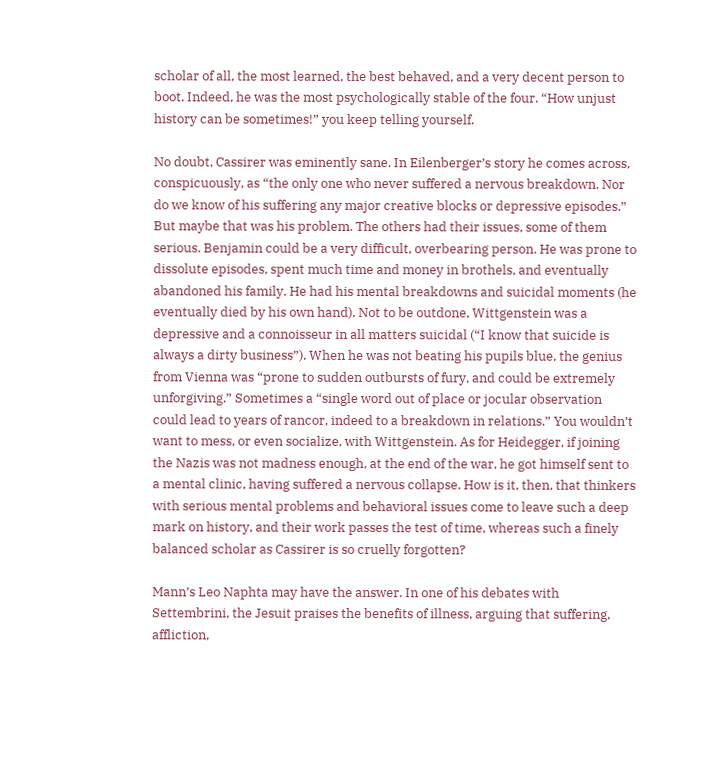scholar of all, the most learned, the best behaved, and a very decent person to boot. Indeed, he was the most psychologically stable of the four. “How unjust history can be sometimes!” you keep telling yourself.

No doubt, Cassirer was eminently sane. In Eilenberger’s story he comes across, conspicuously, as “the only one who never suffered a nervous breakdown. Nor do we know of his suffering any major creative blocks or depressive episodes.” But maybe that was his problem. The others had their issues, some of them serious. Benjamin could be a very difficult, overbearing person. He was prone to dissolute episodes, spent much time and money in brothels, and eventually abandoned his family. He had his mental breakdowns and suicidal moments (he eventually died by his own hand). Not to be outdone, Wittgenstein was a depressive and a connoisseur in all matters suicidal (“I know that suicide is always a dirty business”). When he was not beating his pupils blue, the genius from Vienna was “prone to sudden outbursts of fury, and could be extremely unforgiving.” Sometimes a “single word out of place or jocular observation could lead to years of rancor, indeed to a breakdown in relations.” You wouldn’t want to mess, or even socialize, with Wittgenstein. As for Heidegger, if joining the Nazis was not madness enough, at the end of the war, he got himself sent to a mental clinic, having suffered a nervous collapse. How is it, then, that thinkers with serious mental problems and behavioral issues come to leave such a deep mark on history, and their work passes the test of time, whereas such a finely balanced scholar as Cassirer is so cruelly forgotten?

Mann’s Leo Naphta may have the answer. In one of his debates with Settembrini, the Jesuit praises the benefits of illness, arguing that suffering, affliction,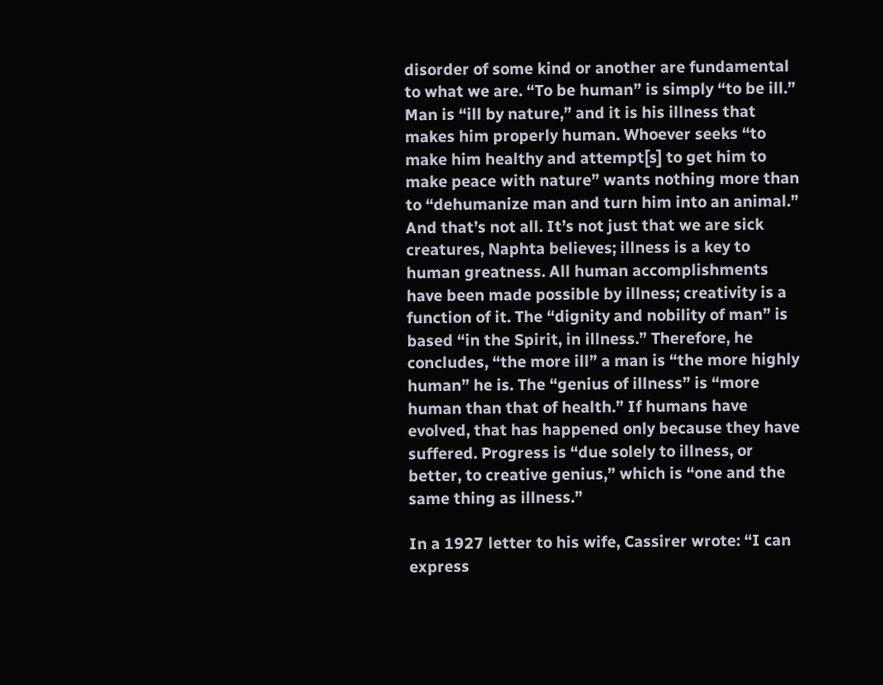disorder of some kind or another are fundamental to what we are. “To be human” is simply “to be ill.” Man is “ill by nature,” and it is his illness that makes him properly human. Whoever seeks “to make him healthy and attempt[s] to get him to make peace with nature” wants nothing more than to “dehumanize man and turn him into an animal.” And that’s not all. It’s not just that we are sick creatures, Naphta believes; illness is a key to human greatness. All human accomplishments have been made possible by illness; creativity is a function of it. The “dignity and nobility of man” is based “in the Spirit, in illness.” Therefore, he concludes, “the more ill” a man is “the more highly human” he is. The “genius of illness” is “more human than that of health.” If humans have evolved, that has happened only because they have suffered. Progress is “due solely to illness, or better, to creative genius,” which is “one and the same thing as illness.”

In a 1927 letter to his wife, Cassirer wrote: “I can express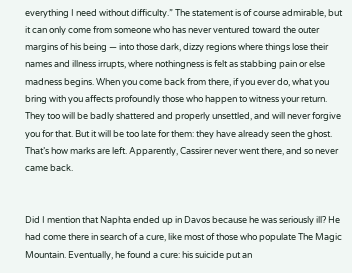everything I need without difficulty.” The statement is of course admirable, but it can only come from someone who has never ventured toward the outer margins of his being — into those dark, dizzy regions where things lose their names and illness irrupts, where nothingness is felt as stabbing pain or else madness begins. When you come back from there, if you ever do, what you bring with you affects profoundly those who happen to witness your return. They too will be badly shattered and properly unsettled, and will never forgive you for that. But it will be too late for them: they have already seen the ghost. That’s how marks are left. Apparently, Cassirer never went there, and so never came back.


Did I mention that Naphta ended up in Davos because he was seriously ill? He had come there in search of a cure, like most of those who populate The Magic Mountain. Eventually, he found a cure: his suicide put an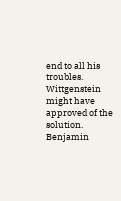end to all his troubles. Wittgenstein might have approved of the solution. Benjamin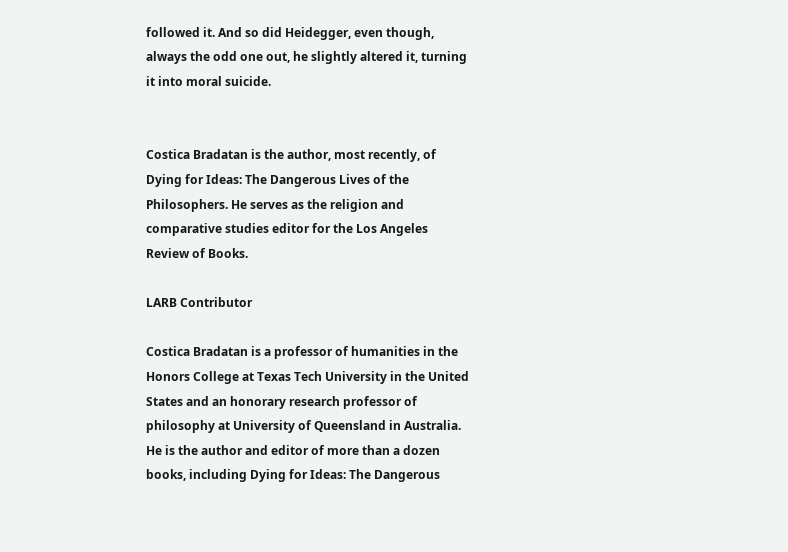followed it. And so did Heidegger, even though, always the odd one out, he slightly altered it, turning it into moral suicide.


Costica Bradatan is the author, most recently, of Dying for Ideas: The Dangerous Lives of the Philosophers. He serves as the religion and comparative studies editor for the Los Angeles Review of Books.

LARB Contributor

Costica Bradatan is a professor of humanities in the Honors College at Texas Tech University in the United States and an honorary research professor of philosophy at University of Queensland in Australia. He is the author and editor of more than a dozen books, including Dying for Ideas: The Dangerous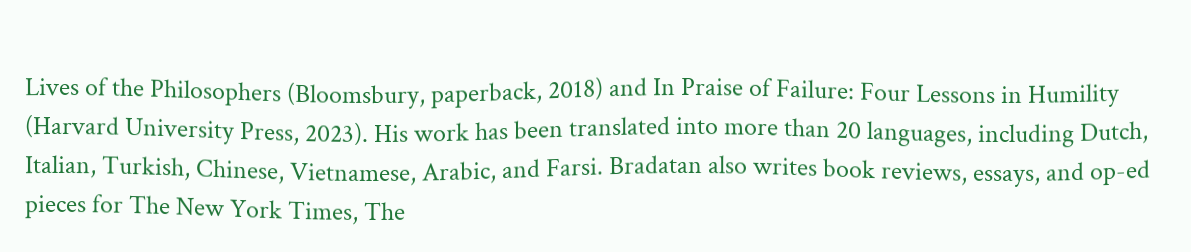Lives of the Philosophers (Bloomsbury, paperback, 2018) and In Praise of Failure: Four Lessons in Humility (Harvard University Press, 2023). His work has been translated into more than 20 languages, including Dutch, Italian, Turkish, Chinese, Vietnamese, Arabic, and Farsi. Bradatan also writes book reviews, essays, and op-ed pieces for The New York Times, The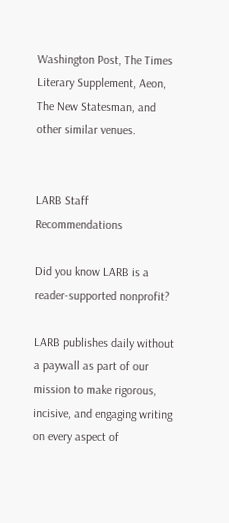Washington Post, The Times Literary Supplement, Aeon, The New Statesman, and other similar venues.


LARB Staff Recommendations

Did you know LARB is a reader-supported nonprofit?

LARB publishes daily without a paywall as part of our mission to make rigorous, incisive, and engaging writing on every aspect of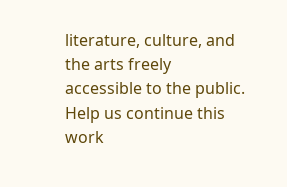literature, culture, and the arts freely accessible to the public. Help us continue this work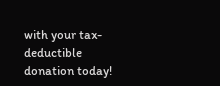with your tax-deductible donation today!